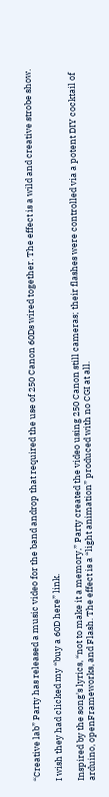“Creative lab” Party has released a music video for the band androp that required the use of 250 Canon 60Ds wired together. The effect is a wild and creative strobe show.

I wish they had clicked my “buy a 60D here” link.

Inspired by the song's lyrics, “not to make it a memory,” Party created the video using 250 Canon still cameras; their flashes were controlled via a potent DIY cocktail of arduino, openFrameworks, and Flash. The effect is a “light animation” produced with no CGI at all.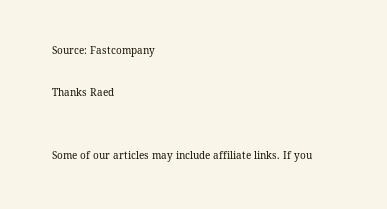Source: Fastcompany

Thanks Raed


Some of our articles may include affiliate links. If you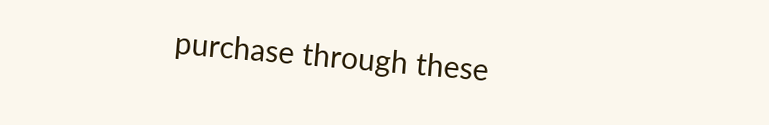purchase through these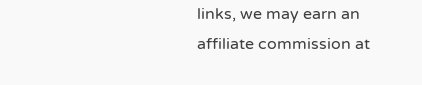links, we may earn an affiliate commission at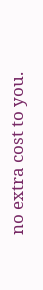no extra cost to you.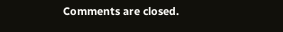Comments are closed.